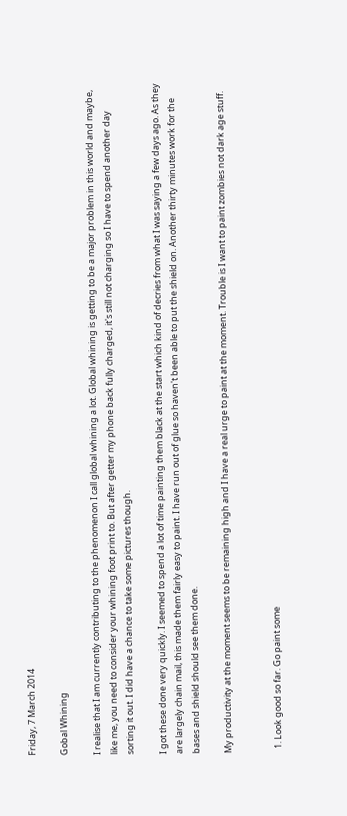Friday, 7 March 2014

Gobal Whining

I realise that I am currently contributing to the phenomenon I call global whining a lot. Global whining is getting to be a major problem in this world and maybe, like me, you need to consider your whining foot print to. But after getter my phone back fully charged, it's still not charging so I have to spend another day sorting it out. I did have a chance to take some pictures though.

I got these done very quickly. I seemed to spend a lot of time painting them black at the start which kind of decries from what I was saying a few days ago. As they are largely chain mail, this made them fairly easy to paint. I have run out of glue so haven't been able to put the shield on. Another thirty minutes work for the bases and shield should see them done.

My productivity at the moment seems to be remaining high and I have a real urge to paint at the moment. Trouble is I want to paint zombies not dark age stuff.


  1. Look good so far. Go paint some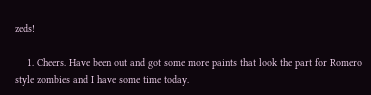zeds!

    1. Cheers. Have been out and got some more paints that look the part for Romero style zombies and I have some time today.